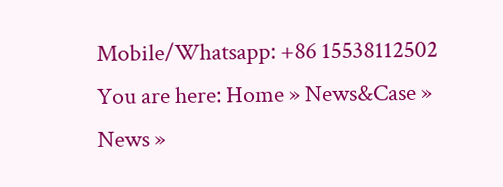Mobile/Whatsapp: +86 15538112502
You are here: Home » News&Case » News »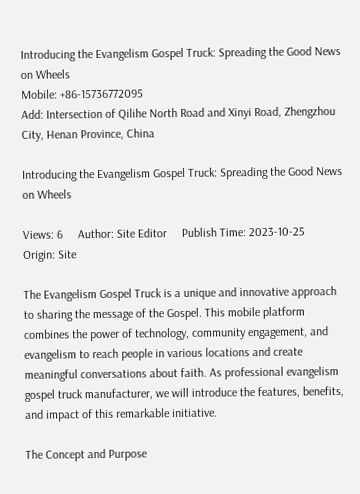Introducing the Evangelism Gospel Truck: Spreading the Good News on Wheels
Mobile: +86-15736772095
Add: Intersection of Qilihe North Road and Xinyi Road, Zhengzhou City, Henan Province, China

Introducing the Evangelism Gospel Truck: Spreading the Good News on Wheels

Views: 6     Author: Site Editor     Publish Time: 2023-10-25      Origin: Site

The Evangelism Gospel Truck is a unique and innovative approach to sharing the message of the Gospel. This mobile platform combines the power of technology, community engagement, and evangelism to reach people in various locations and create meaningful conversations about faith. As professional evangelism gospel truck manufacturer, we will introduce the features, benefits, and impact of this remarkable initiative.

The Concept and Purpose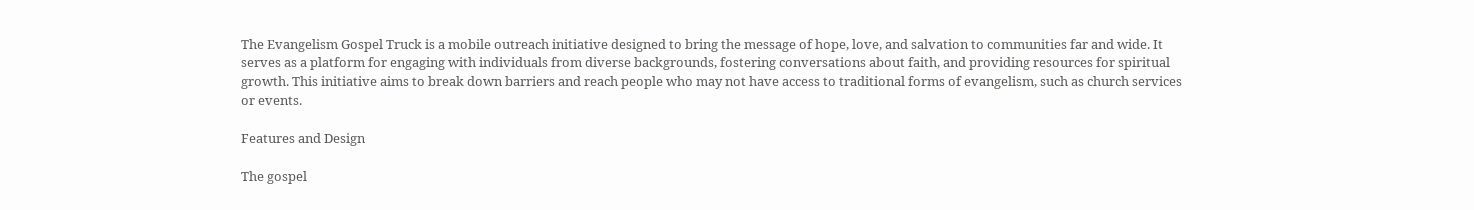The Evangelism Gospel Truck is a mobile outreach initiative designed to bring the message of hope, love, and salvation to communities far and wide. It serves as a platform for engaging with individuals from diverse backgrounds, fostering conversations about faith, and providing resources for spiritual growth. This initiative aims to break down barriers and reach people who may not have access to traditional forms of evangelism, such as church services or events.

Features and Design

The gospel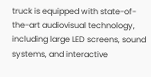truck is equipped with state-of-the-art audiovisual technology, including large LED screens, sound systems, and interactive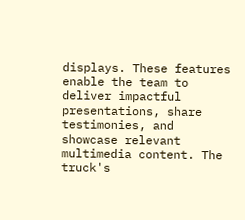displays. These features enable the team to deliver impactful presentations, share testimonies, and showcase relevant multimedia content. The truck's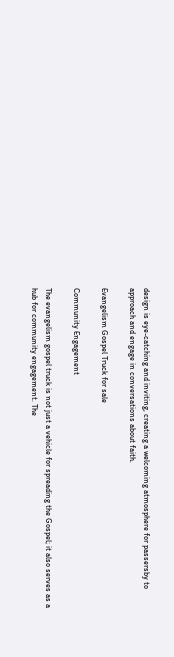design is eye-catching and inviting, creating a welcoming atmosphere for passersby to approach and engage in conversations about faith.

Evangelism Gospel Truck for sale

Community Engagement

The evangelism gospel truck is not just a vehicle for spreading the Gospel; it also serves as a hub for community engagement. The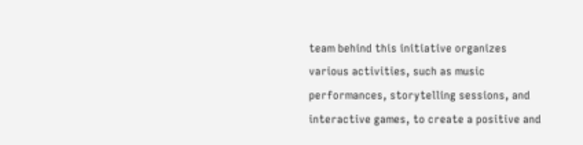team behind this initiative organizes various activities, such as music performances, storytelling sessions, and interactive games, to create a positive and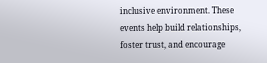inclusive environment. These events help build relationships, foster trust, and encourage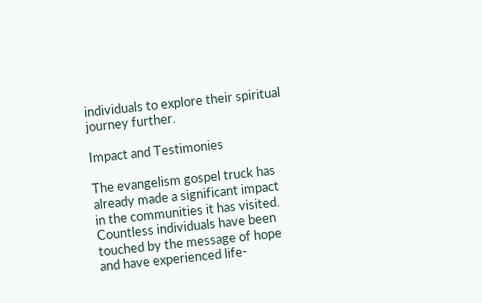individuals to explore their spiritual journey further.

Impact and Testimonies

The evangelism gospel truck has already made a significant impact in the communities it has visited. Countless individuals have been touched by the message of hope and have experienced life-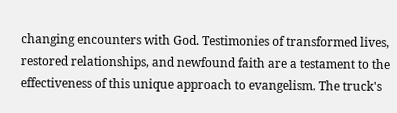changing encounters with God. Testimonies of transformed lives, restored relationships, and newfound faith are a testament to the effectiveness of this unique approach to evangelism. The truck's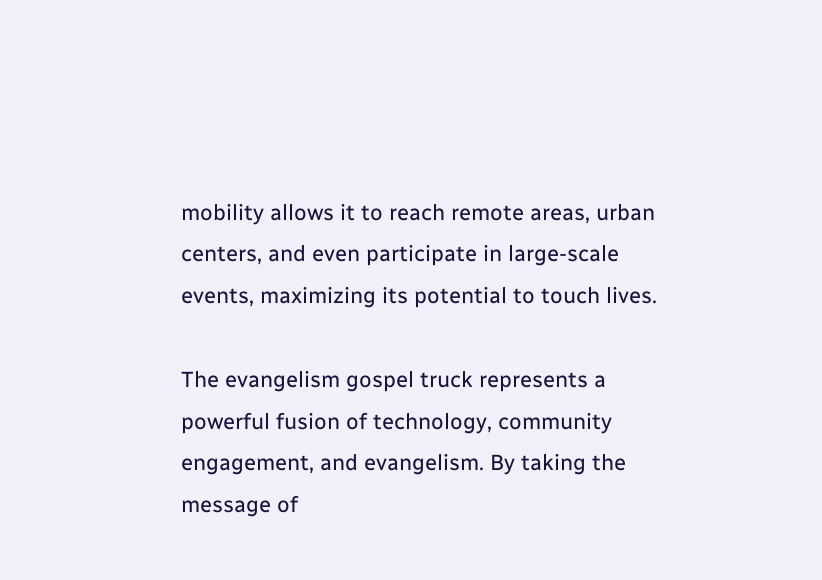mobility allows it to reach remote areas, urban centers, and even participate in large-scale events, maximizing its potential to touch lives.

The evangelism gospel truck represents a powerful fusion of technology, community engagement, and evangelism. By taking the message of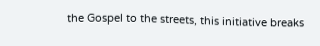the Gospel to the streets, this initiative breaks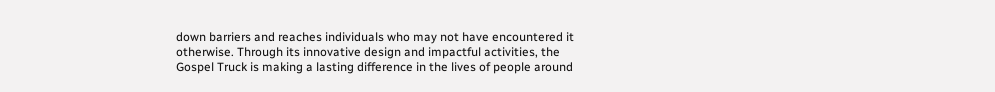down barriers and reaches individuals who may not have encountered it otherwise. Through its innovative design and impactful activities, the Gospel Truck is making a lasting difference in the lives of people around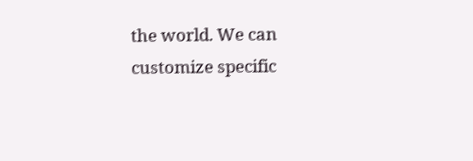the world. We can customize specific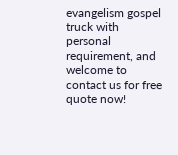evangelism gospel truck with personal requirement, and welcome to contact us for free quote now!